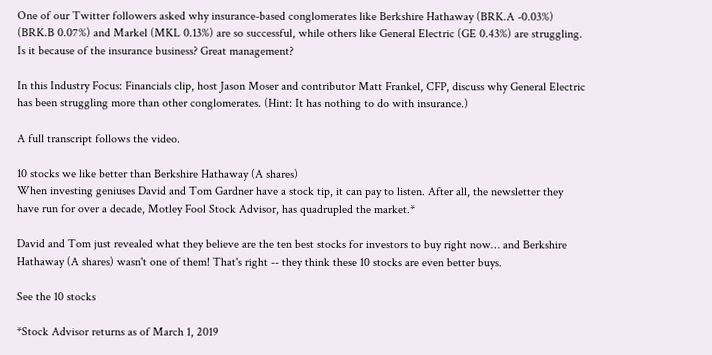One of our Twitter followers asked why insurance-based conglomerates like Berkshire Hathaway (BRK.A -0.03%) (BRK.B 0.07%) and Markel (MKL 0.13%) are so successful, while others like General Electric (GE 0.43%) are struggling. Is it because of the insurance business? Great management?

In this Industry Focus: Financials clip, host Jason Moser and contributor Matt Frankel, CFP, discuss why General Electric has been struggling more than other conglomerates. (Hint: It has nothing to do with insurance.)

A full transcript follows the video.

10 stocks we like better than Berkshire Hathaway (A shares)
When investing geniuses David and Tom Gardner have a stock tip, it can pay to listen. After all, the newsletter they have run for over a decade, Motley Fool Stock Advisor, has quadrupled the market.*

David and Tom just revealed what they believe are the ten best stocks for investors to buy right now… and Berkshire Hathaway (A shares) wasn't one of them! That's right -- they think these 10 stocks are even better buys.

See the 10 stocks

*Stock Advisor returns as of March 1, 2019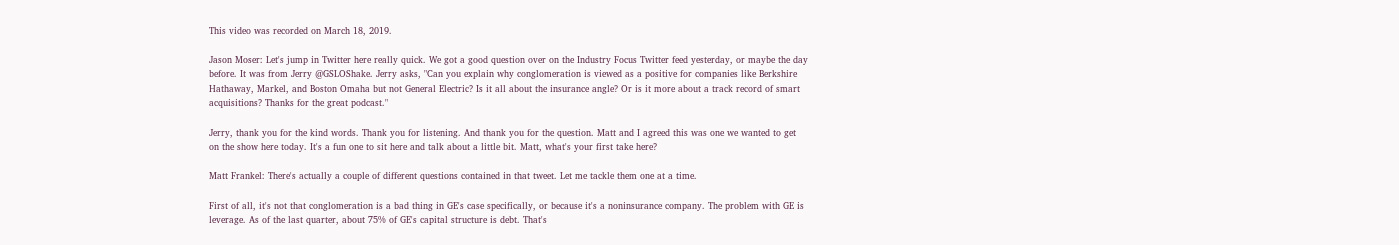This video was recorded on March 18, 2019.

Jason Moser: Let's jump in Twitter here really quick. We got a good question over on the Industry Focus Twitter feed yesterday, or maybe the day before. It was from Jerry @GSLOShake. Jerry asks, "Can you explain why conglomeration is viewed as a positive for companies like Berkshire Hathaway, Markel, and Boston Omaha but not General Electric? Is it all about the insurance angle? Or is it more about a track record of smart acquisitions? Thanks for the great podcast."

Jerry, thank you for the kind words. Thank you for listening. And thank you for the question. Matt and I agreed this was one we wanted to get on the show here today. It's a fun one to sit here and talk about a little bit. Matt, what's your first take here?

Matt Frankel: There's actually a couple of different questions contained in that tweet. Let me tackle them one at a time.

First of all, it's not that conglomeration is a bad thing in GE's case specifically, or because it's a noninsurance company. The problem with GE is leverage. As of the last quarter, about 75% of GE's capital structure is debt. That's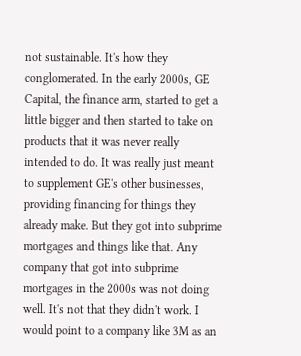not sustainable. It's how they conglomerated. In the early 2000s, GE Capital, the finance arm, started to get a little bigger and then started to take on products that it was never really intended to do. It was really just meant to supplement GE's other businesses, providing financing for things they already make. But they got into subprime mortgages and things like that. Any company that got into subprime mortgages in the 2000s was not doing well. It's not that they didn't work. I would point to a company like 3M as an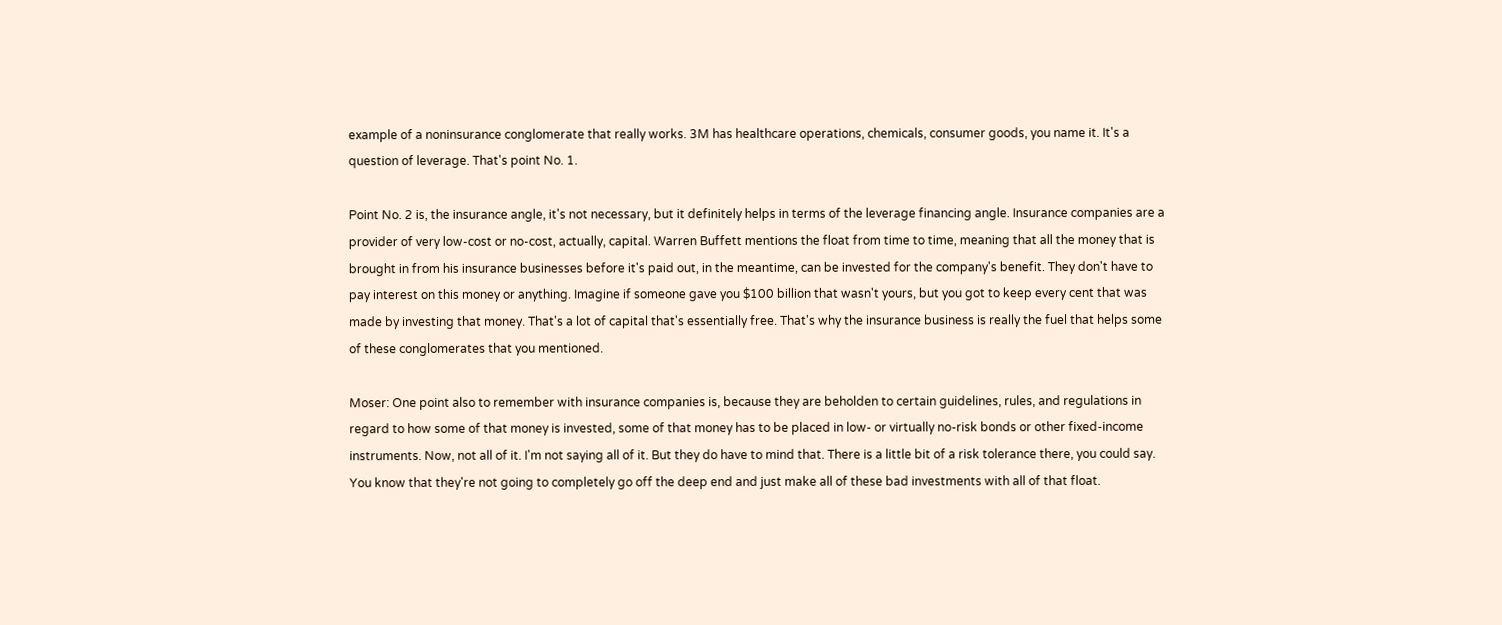example of a noninsurance conglomerate that really works. 3M has healthcare operations, chemicals, consumer goods, you name it. It's a question of leverage. That's point No. 1.

Point No. 2 is, the insurance angle, it's not necessary, but it definitely helps in terms of the leverage financing angle. Insurance companies are a provider of very low-cost or no-cost, actually, capital. Warren Buffett mentions the float from time to time, meaning that all the money that is brought in from his insurance businesses before it's paid out, in the meantime, can be invested for the company's benefit. They don't have to pay interest on this money or anything. Imagine if someone gave you $100 billion that wasn't yours, but you got to keep every cent that was made by investing that money. That's a lot of capital that's essentially free. That's why the insurance business is really the fuel that helps some of these conglomerates that you mentioned.

Moser: One point also to remember with insurance companies is, because they are beholden to certain guidelines, rules, and regulations in regard to how some of that money is invested, some of that money has to be placed in low- or virtually no-risk bonds or other fixed-income instruments. Now, not all of it. I'm not saying all of it. But they do have to mind that. There is a little bit of a risk tolerance there, you could say. You know that they're not going to completely go off the deep end and just make all of these bad investments with all of that float.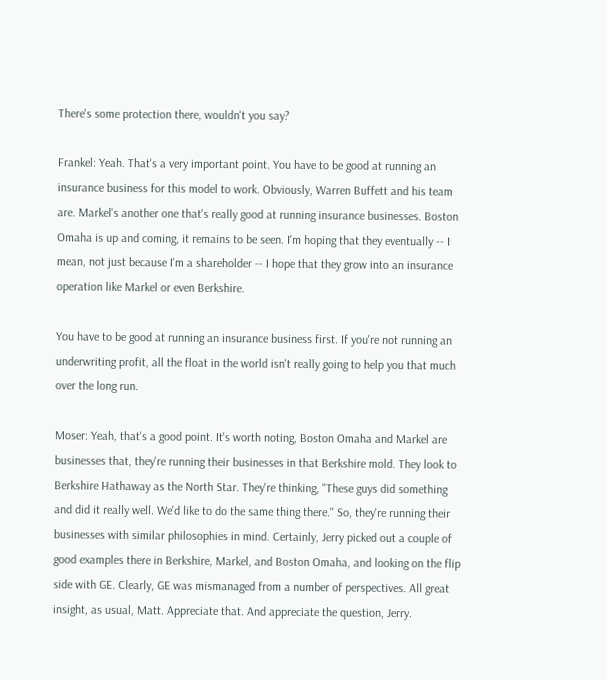There's some protection there, wouldn't you say?

Frankel: Yeah. That's a very important point. You have to be good at running an insurance business for this model to work. Obviously, Warren Buffett and his team are. Markel's another one that's really good at running insurance businesses. Boston Omaha is up and coming, it remains to be seen. I'm hoping that they eventually -- I mean, not just because I'm a shareholder -- I hope that they grow into an insurance operation like Markel or even Berkshire.

You have to be good at running an insurance business first. If you're not running an underwriting profit, all the float in the world isn't really going to help you that much over the long run.

Moser: Yeah, that's a good point. It's worth noting, Boston Omaha and Markel are businesses that, they're running their businesses in that Berkshire mold. They look to Berkshire Hathaway as the North Star. They're thinking, "These guys did something and did it really well. We'd like to do the same thing there." So, they're running their businesses with similar philosophies in mind. Certainly, Jerry picked out a couple of good examples there in Berkshire, Markel, and Boston Omaha, and looking on the flip side with GE. Clearly, GE was mismanaged from a number of perspectives. All great insight, as usual, Matt. Appreciate that. And appreciate the question, Jerry.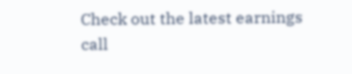Check out the latest earnings call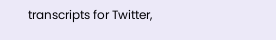transcripts for Twitter,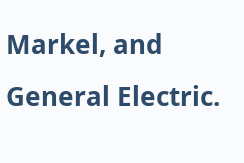Markel, and General Electric.